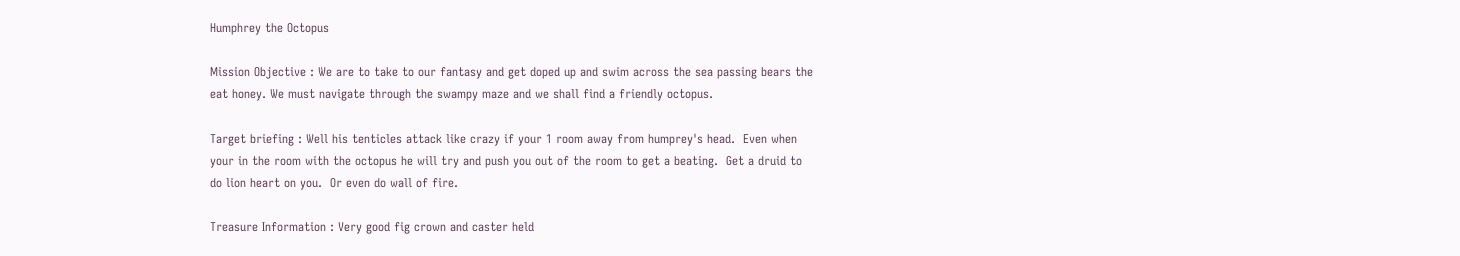Humphrey the Octopus

Mission Objective : We are to take to our fantasy and get doped up and swim across the sea passing bears the eat honey. We must navigate through the swampy maze and we shall find a friendly octopus.

Target briefing : Well his tenticles attack like crazy if your 1 room away from humprey's head.  Even when your in the room with the octopus he will try and push you out of the room to get a beating.  Get a druid to do lion heart on you.  Or even do wall of fire.

Treasure Information : Very good fig crown and caster held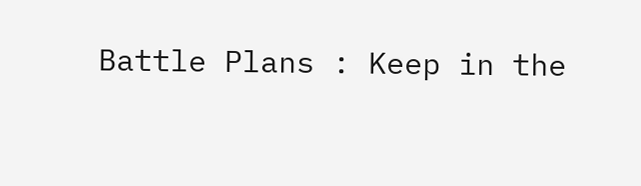Battle Plans : Keep in the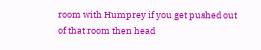room with Humprey if you get pushed out of that room then head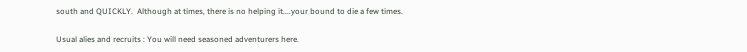south and QUICKLY.  Although at times, there is no helping it....your bound to die a few times.

Usual alies and recruits : You will need seasoned adventurers here.